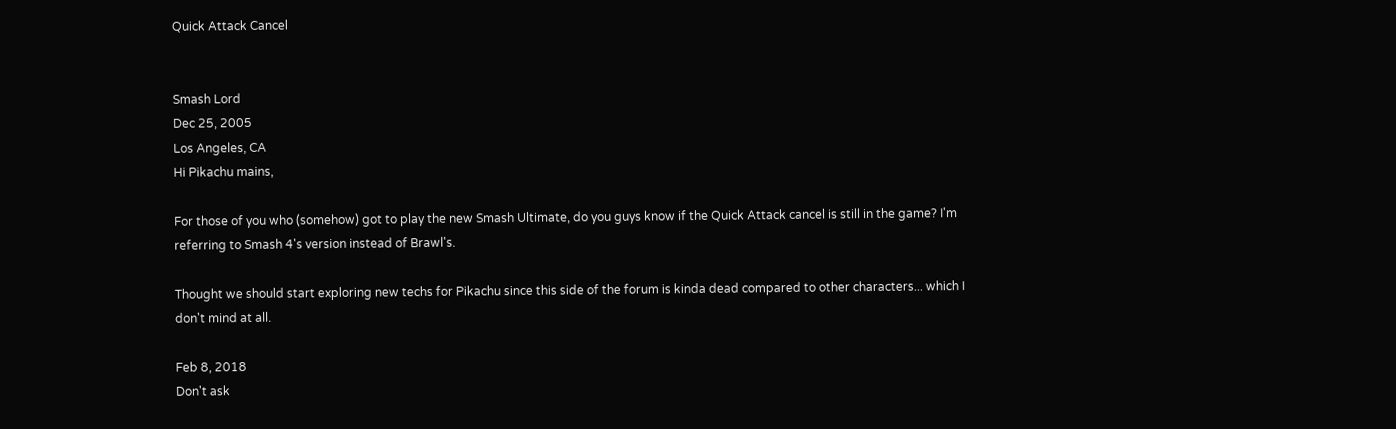Quick Attack Cancel


Smash Lord
Dec 25, 2005
Los Angeles, CA
Hi Pikachu mains,

For those of you who (somehow) got to play the new Smash Ultimate, do you guys know if the Quick Attack cancel is still in the game? I'm referring to Smash 4's version instead of Brawl's.

Thought we should start exploring new techs for Pikachu since this side of the forum is kinda dead compared to other characters... which I don't mind at all.

Feb 8, 2018
Don't ask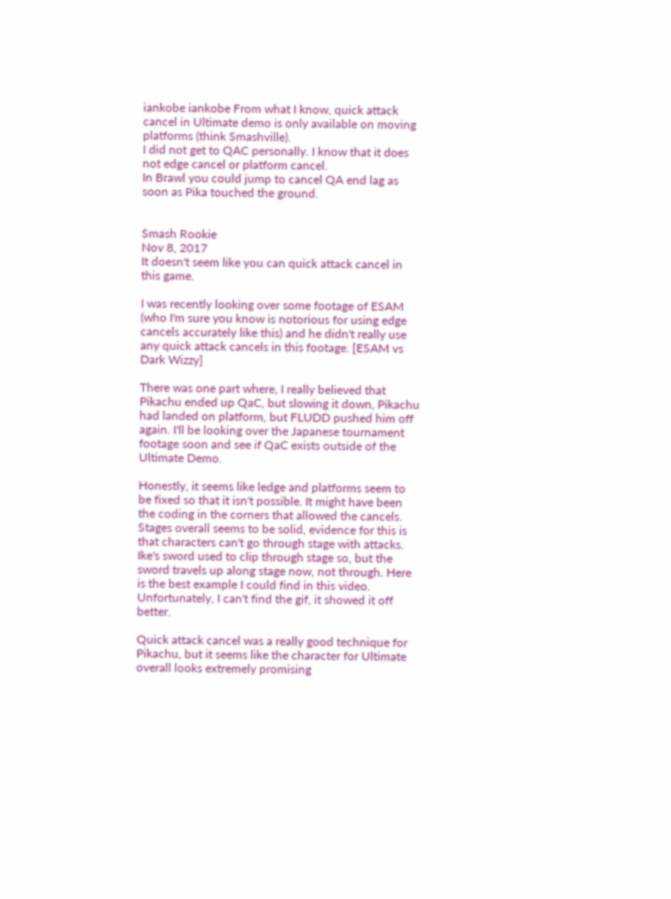iankobe iankobe From what I know, quick attack cancel in Ultimate demo is only available on moving platforms (think Smashville).
I did not get to QAC personally. I know that it does not edge cancel or platform cancel.
In Brawl you could jump to cancel QA end lag as soon as Pika touched the ground.


Smash Rookie
Nov 8, 2017
It doesn't seem like you can quick attack cancel in this game.

I was recently looking over some footage of ESAM (who I'm sure you know is notorious for using edge cancels accurately like this) and he didn't really use any quick attack cancels in this footage. [ESAM vs Dark Wizzy]

There was one part where, I really believed that Pikachu ended up QaC, but slowing it down, Pikachu had landed on platform, but FLUDD pushed him off again. I'll be looking over the Japanese tournament footage soon and see if QaC exists outside of the Ultimate Demo.

Honestly, it seems like ledge and platforms seem to be fixed so that it isn't possible. It might have been the coding in the corners that allowed the cancels. Stages overall seems to be solid, evidence for this is that characters can't go through stage with attacks. Ike's sword used to clip through stage so, but the sword travels up along stage now, not through. Here is the best example I could find in this video. Unfortunately, I can't find the gif, it showed it off better.

Quick attack cancel was a really good technique for Pikachu, but it seems like the character for Ultimate overall looks extremely promising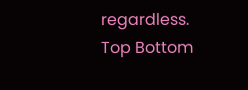regardless.
Top Bottom